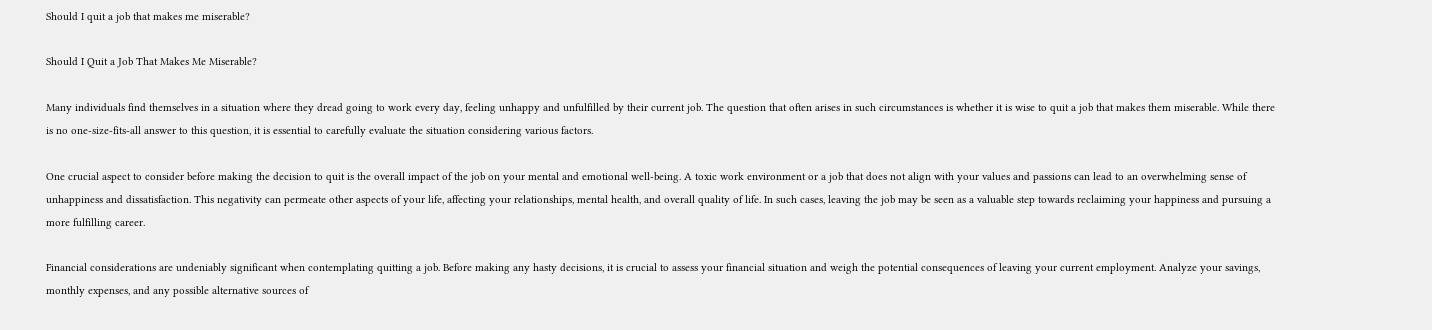Should I quit a job that makes me miserable?

Should I Quit a Job That Makes Me Miserable?

Many individuals find themselves in a situation where they dread going to work every day, feeling unhappy and unfulfilled by their current job. The question that often arises in such circumstances is whether it is wise to quit a job that makes them miserable. While there is no one-size-fits-all answer to this question, it is essential to carefully evaluate the situation considering various factors.

One crucial aspect to consider before making the decision to quit is the overall impact of the job on your mental and emotional well-being. A toxic work environment or a job that does not align with your values and passions can lead to an overwhelming sense of unhappiness and dissatisfaction. This negativity can permeate other aspects of your life, affecting your relationships, mental health, and overall quality of life. In such cases, leaving the job may be seen as a valuable step towards reclaiming your happiness and pursuing a more fulfilling career.

Financial considerations are undeniably significant when contemplating quitting a job. Before making any hasty decisions, it is crucial to assess your financial situation and weigh the potential consequences of leaving your current employment. Analyze your savings, monthly expenses, and any possible alternative sources of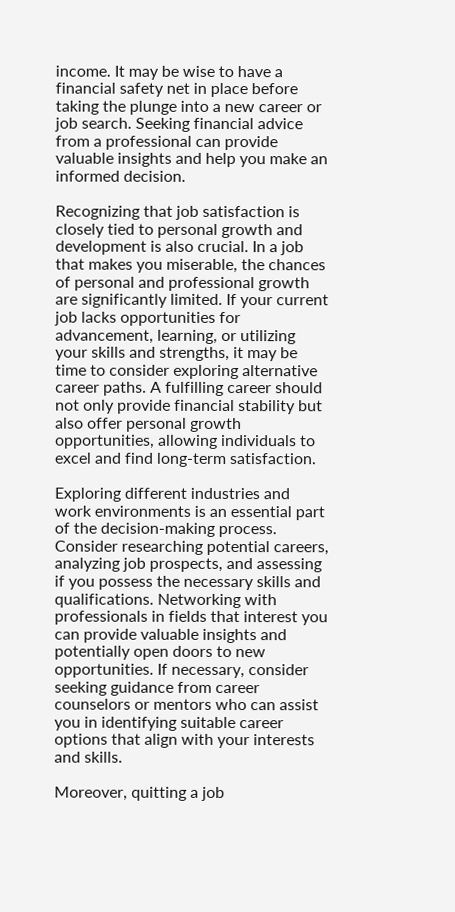income. It may be wise to have a financial safety net in place before taking the plunge into a new career or job search. Seeking financial advice from a professional can provide valuable insights and help you make an informed decision.

Recognizing that job satisfaction is closely tied to personal growth and development is also crucial. In a job that makes you miserable, the chances of personal and professional growth are significantly limited. If your current job lacks opportunities for advancement, learning, or utilizing your skills and strengths, it may be time to consider exploring alternative career paths. A fulfilling career should not only provide financial stability but also offer personal growth opportunities, allowing individuals to excel and find long-term satisfaction.

Exploring different industries and work environments is an essential part of the decision-making process. Consider researching potential careers, analyzing job prospects, and assessing if you possess the necessary skills and qualifications. Networking with professionals in fields that interest you can provide valuable insights and potentially open doors to new opportunities. If necessary, consider seeking guidance from career counselors or mentors who can assist you in identifying suitable career options that align with your interests and skills.

Moreover, quitting a job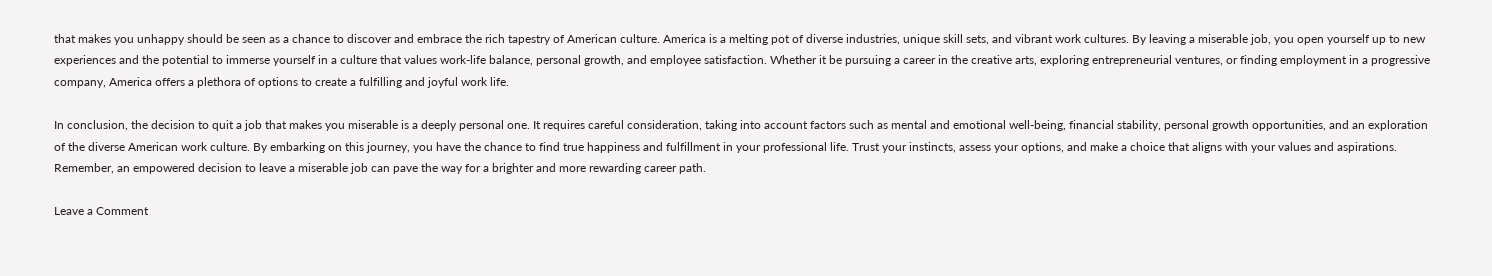that makes you unhappy should be seen as a chance to discover and embrace the rich tapestry of American culture. America is a melting pot of diverse industries, unique skill sets, and vibrant work cultures. By leaving a miserable job, you open yourself up to new experiences and the potential to immerse yourself in a culture that values work-life balance, personal growth, and employee satisfaction. Whether it be pursuing a career in the creative arts, exploring entrepreneurial ventures, or finding employment in a progressive company, America offers a plethora of options to create a fulfilling and joyful work life.

In conclusion, the decision to quit a job that makes you miserable is a deeply personal one. It requires careful consideration, taking into account factors such as mental and emotional well-being, financial stability, personal growth opportunities, and an exploration of the diverse American work culture. By embarking on this journey, you have the chance to find true happiness and fulfillment in your professional life. Trust your instincts, assess your options, and make a choice that aligns with your values and aspirations. Remember, an empowered decision to leave a miserable job can pave the way for a brighter and more rewarding career path.

Leave a Comment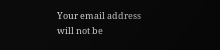Your email address will not be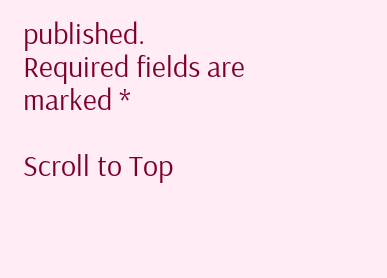published. Required fields are marked *

Scroll to Top